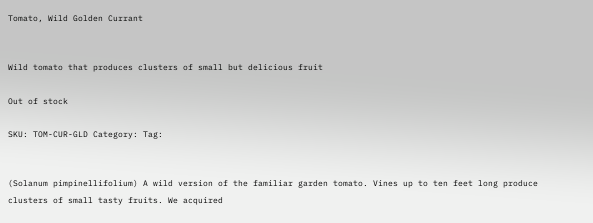Tomato, Wild Golden Currant


Wild tomato that produces clusters of small but delicious fruit

Out of stock

SKU: TOM-CUR-GLD Category: Tag:


(Solanum pimpinellifolium) A wild version of the familiar garden tomato. Vines up to ten feet long produce clusters of small tasty fruits. We acquired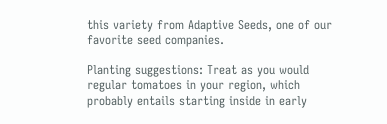this variety from Adaptive Seeds, one of our favorite seed companies.

Planting suggestions: Treat as you would regular tomatoes in your region, which probably entails starting inside in early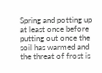Spring and potting up at least once before putting out once the soil has warmed and the threat of frost is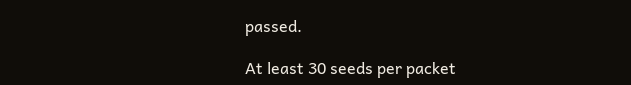passed.

At least 30 seeds per packet